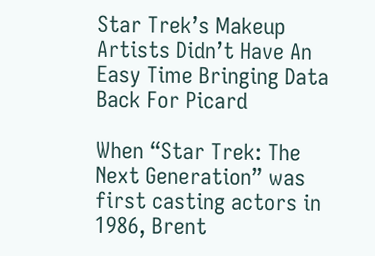Star Trek’s Makeup Artists Didn’t Have An Easy Time Bringing Data Back For Picard

When “Star Trek: The Next Generation” was first casting actors in 1986, Brent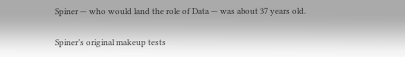Spiner — who would land the role of Data — was about 37 years old.

Spiner’s original makeup tests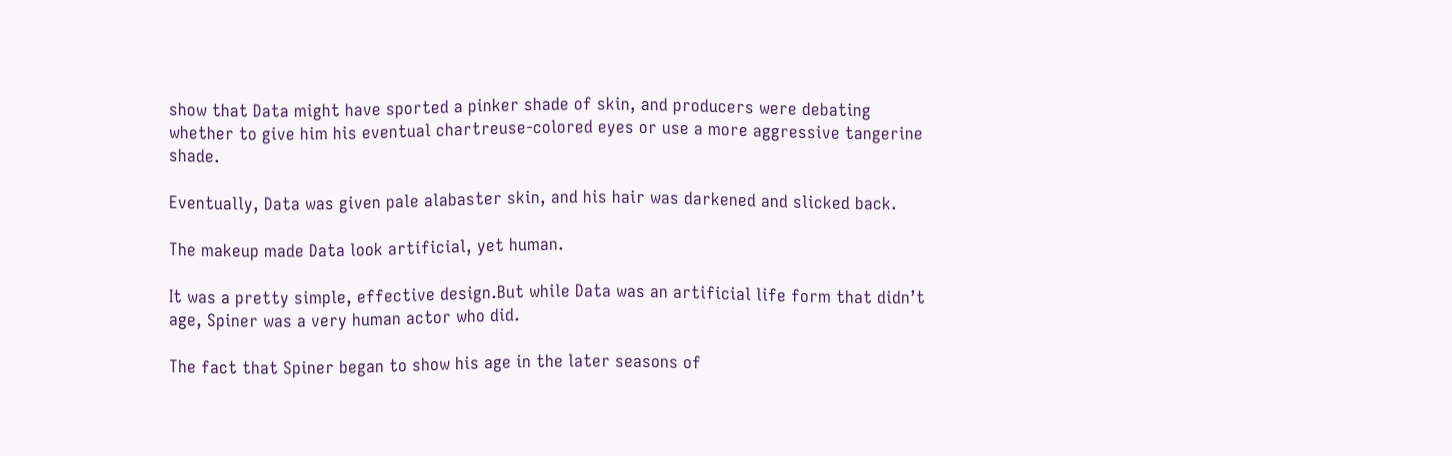show that Data might have sported a pinker shade of skin, and producers were debating whether to give him his eventual chartreuse-colored eyes or use a more aggressive tangerine shade.

Eventually, Data was given pale alabaster skin, and his hair was darkened and slicked back.

The makeup made Data look artificial, yet human.

It was a pretty simple, effective design.But while Data was an artificial life form that didn’t age, Spiner was a very human actor who did.

The fact that Spiner began to show his age in the later seasons of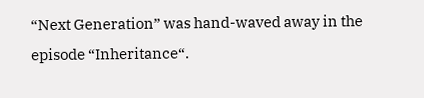“Next Generation” was hand-waved away in the episode “Inheritance“.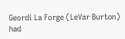Geordi La Forge (LeVar Burton) had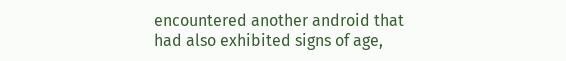encountered another android that had also exhibited signs of age,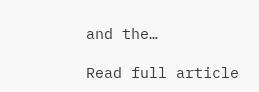and the…

Read full article